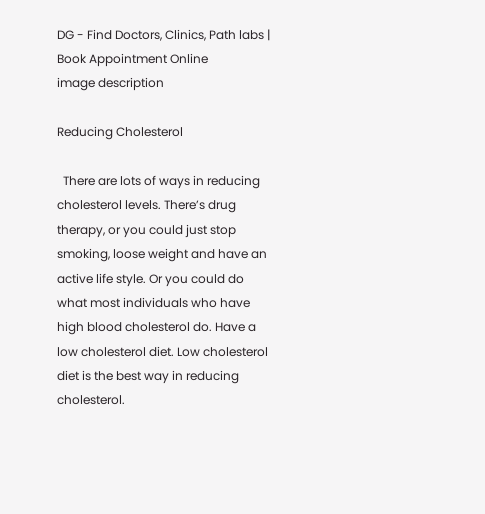DG - Find Doctors, Clinics, Path labs | Book Appointment Online
image description

Reducing Cholesterol

  There are lots of ways in reducing cholesterol levels. There’s drug therapy, or you could just stop smoking, loose weight and have an active life style. Or you could do what most individuals who have high blood cholesterol do. Have a low cholesterol diet. Low cholesterol diet is the best way in reducing cholesterol.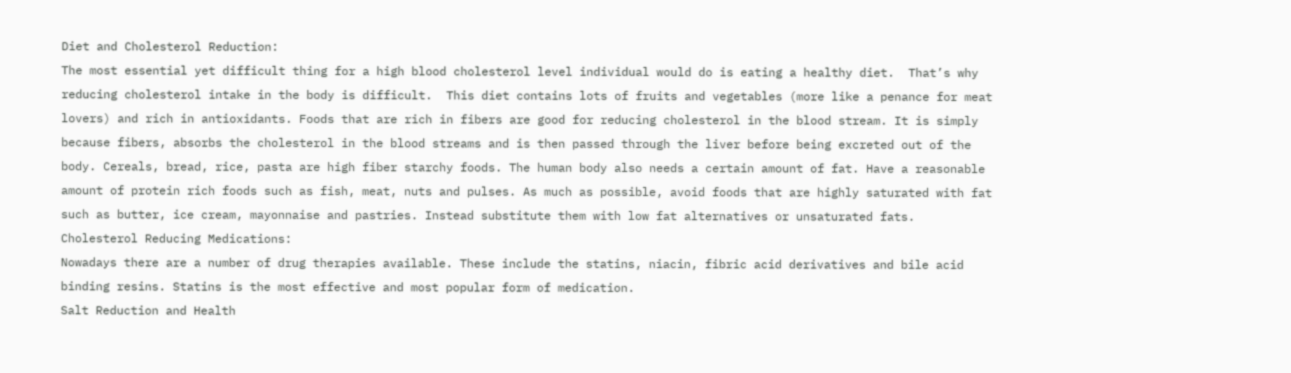Diet and Cholesterol Reduction:
The most essential yet difficult thing for a high blood cholesterol level individual would do is eating a healthy diet.  That’s why reducing cholesterol intake in the body is difficult.  This diet contains lots of fruits and vegetables (more like a penance for meat lovers) and rich in antioxidants. Foods that are rich in fibers are good for reducing cholesterol in the blood stream. It is simply because fibers, absorbs the cholesterol in the blood streams and is then passed through the liver before being excreted out of the body. Cereals, bread, rice, pasta are high fiber starchy foods. The human body also needs a certain amount of fat. Have a reasonable amount of protein rich foods such as fish, meat, nuts and pulses. As much as possible, avoid foods that are highly saturated with fat such as butter, ice cream, mayonnaise and pastries. Instead substitute them with low fat alternatives or unsaturated fats.
Cholesterol Reducing Medications:
Nowadays there are a number of drug therapies available. These include the statins, niacin, fibric acid derivatives and bile acid binding resins. Statins is the most effective and most popular form of medication.
Salt Reduction and Health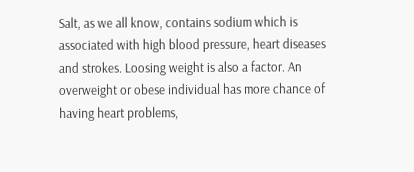Salt, as we all know, contains sodium which is associated with high blood pressure, heart diseases and strokes. Loosing weight is also a factor. An overweight or obese individual has more chance of having heart problems,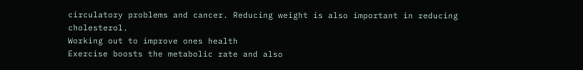circulatory problems and cancer. Reducing weight is also important in reducing cholesterol.
Working out to improve ones health
Exercise boosts the metabolic rate and also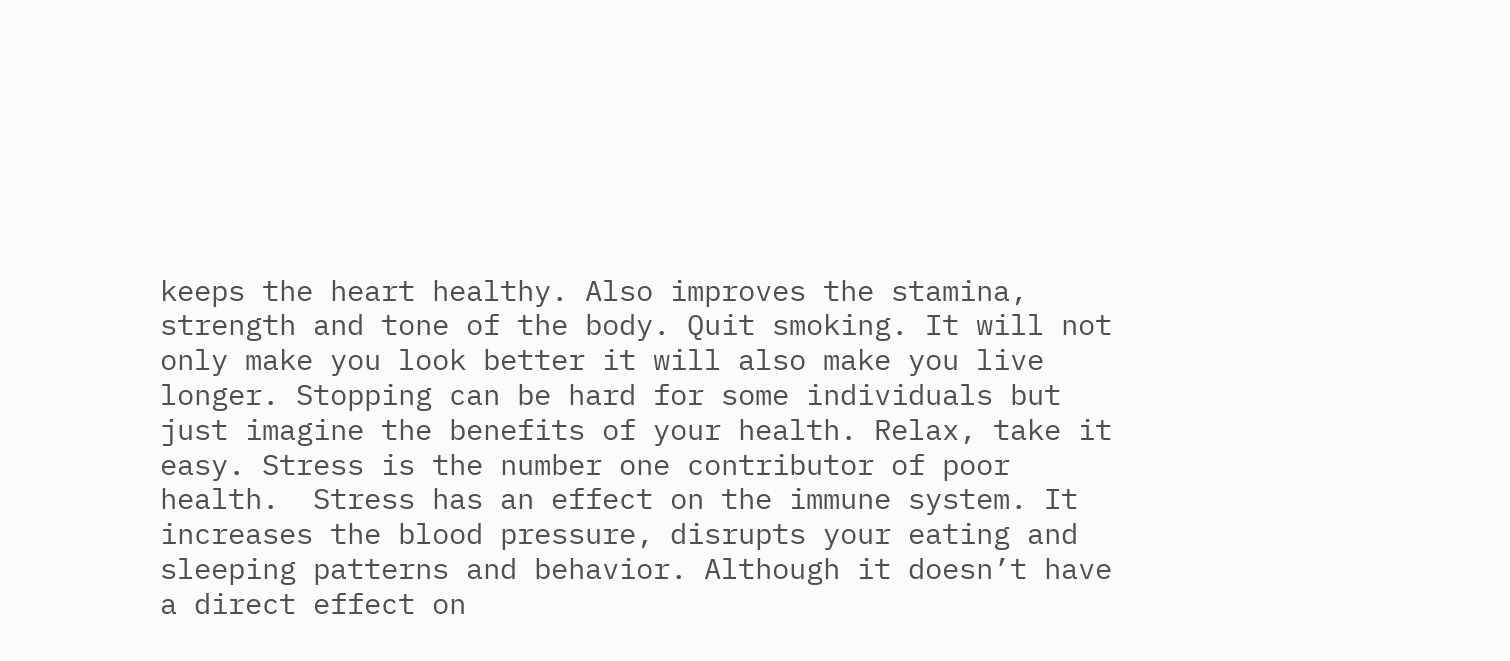keeps the heart healthy. Also improves the stamina, strength and tone of the body. Quit smoking. It will not only make you look better it will also make you live longer. Stopping can be hard for some individuals but just imagine the benefits of your health. Relax, take it easy. Stress is the number one contributor of poor health.  Stress has an effect on the immune system. It increases the blood pressure, disrupts your eating and sleeping patterns and behavior. Although it doesn’t have a direct effect on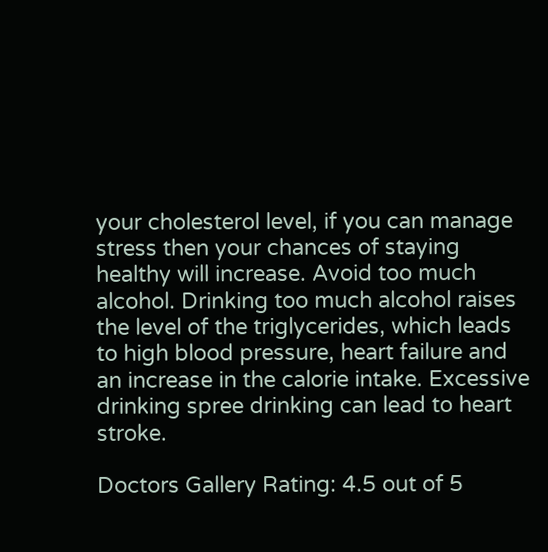your cholesterol level, if you can manage stress then your chances of staying healthy will increase. Avoid too much alcohol. Drinking too much alcohol raises the level of the triglycerides, which leads to high blood pressure, heart failure and an increase in the calorie intake. Excessive drinking spree drinking can lead to heart stroke.

Doctors Gallery Rating: 4.5 out of 5